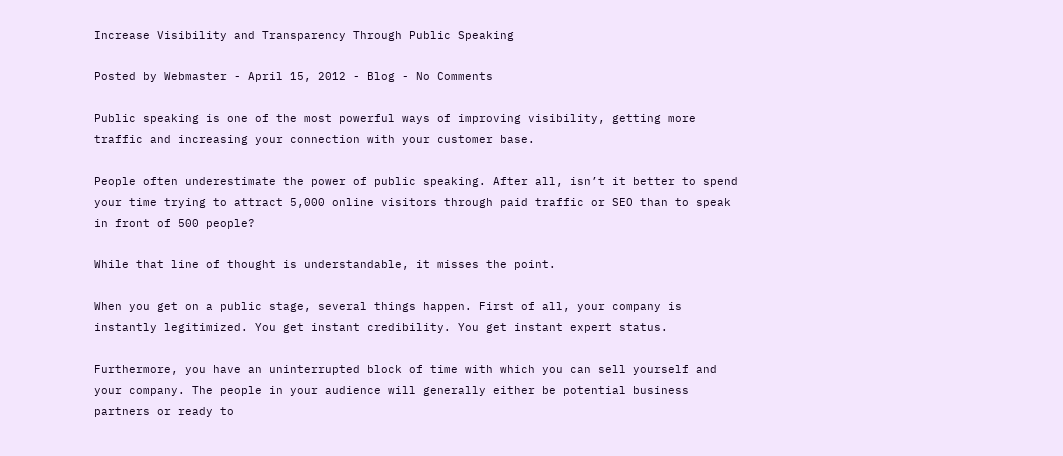Increase Visibility and Transparency Through Public Speaking

Posted by Webmaster - April 15, 2012 - Blog - No Comments

Public speaking is one of the most powerful ways of improving visibility, getting more traffic and increasing your connection with your customer base.

People often underestimate the power of public speaking. After all, isn’t it better to spend your time trying to attract 5,000 online visitors through paid traffic or SEO than to speak in front of 500 people?

While that line of thought is understandable, it misses the point.

When you get on a public stage, several things happen. First of all, your company is instantly legitimized. You get instant credibility. You get instant expert status.

Furthermore, you have an uninterrupted block of time with which you can sell yourself and your company. The people in your audience will generally either be potential business partners or ready to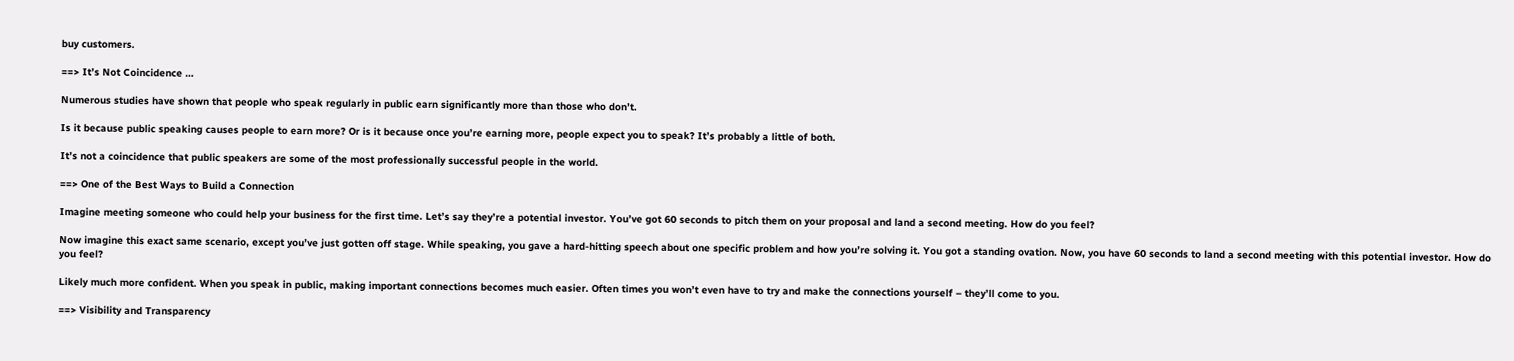buy customers.

==> It’s Not Coincidence …

Numerous studies have shown that people who speak regularly in public earn significantly more than those who don’t.

Is it because public speaking causes people to earn more? Or is it because once you’re earning more, people expect you to speak? It’s probably a little of both.

It’s not a coincidence that public speakers are some of the most professionally successful people in the world.

==> One of the Best Ways to Build a Connection

Imagine meeting someone who could help your business for the first time. Let’s say they’re a potential investor. You’ve got 60 seconds to pitch them on your proposal and land a second meeting. How do you feel?

Now imagine this exact same scenario, except you’ve just gotten off stage. While speaking, you gave a hard-hitting speech about one specific problem and how you’re solving it. You got a standing ovation. Now, you have 60 seconds to land a second meeting with this potential investor. How do you feel?

Likely much more confident. When you speak in public, making important connections becomes much easier. Often times you won’t even have to try and make the connections yourself – they’ll come to you.

==> Visibility and Transparency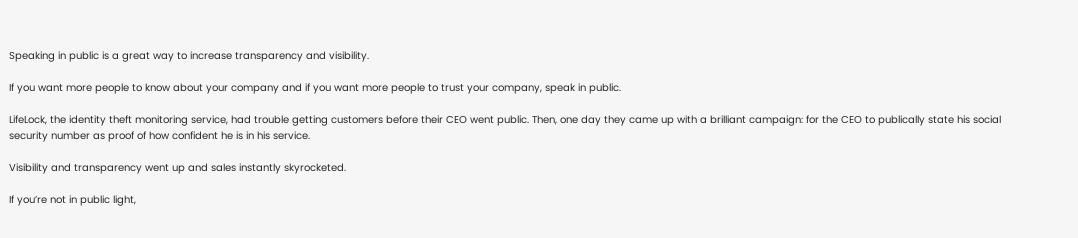Speaking in public is a great way to increase transparency and visibility.

If you want more people to know about your company and if you want more people to trust your company, speak in public.

LifeLock, the identity theft monitoring service, had trouble getting customers before their CEO went public. Then, one day they came up with a brilliant campaign: for the CEO to publically state his social security number as proof of how confident he is in his service.

Visibility and transparency went up and sales instantly skyrocketed.

If you’re not in public light,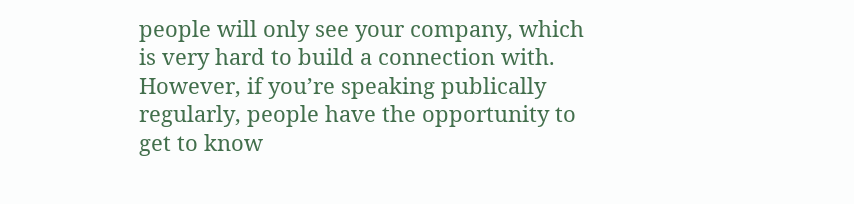people will only see your company, which is very hard to build a connection with. However, if you’re speaking publically regularly, people have the opportunity to get to know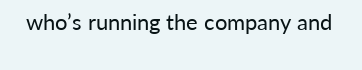who’s running the company and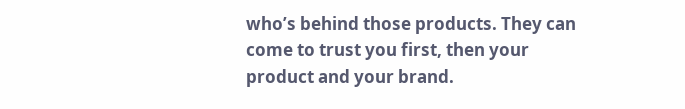who’s behind those products. They can come to trust you first, then your product and your brand.